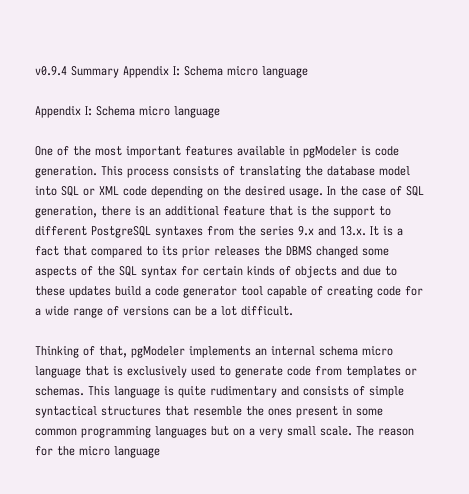v0.9.4 Summary Appendix I: Schema micro language

Appendix I: Schema micro language

One of the most important features available in pgModeler is code generation. This process consists of translating the database model into SQL or XML code depending on the desired usage. In the case of SQL generation, there is an additional feature that is the support to different PostgreSQL syntaxes from the series 9.x and 13.x. It is a fact that compared to its prior releases the DBMS changed some aspects of the SQL syntax for certain kinds of objects and due to these updates build a code generator tool capable of creating code for a wide range of versions can be a lot difficult.

Thinking of that, pgModeler implements an internal schema micro language that is exclusively used to generate code from templates or schemas. This language is quite rudimentary and consists of simple syntactical structures that resemble the ones present in some common programming languages but on a very small scale. The reason for the micro language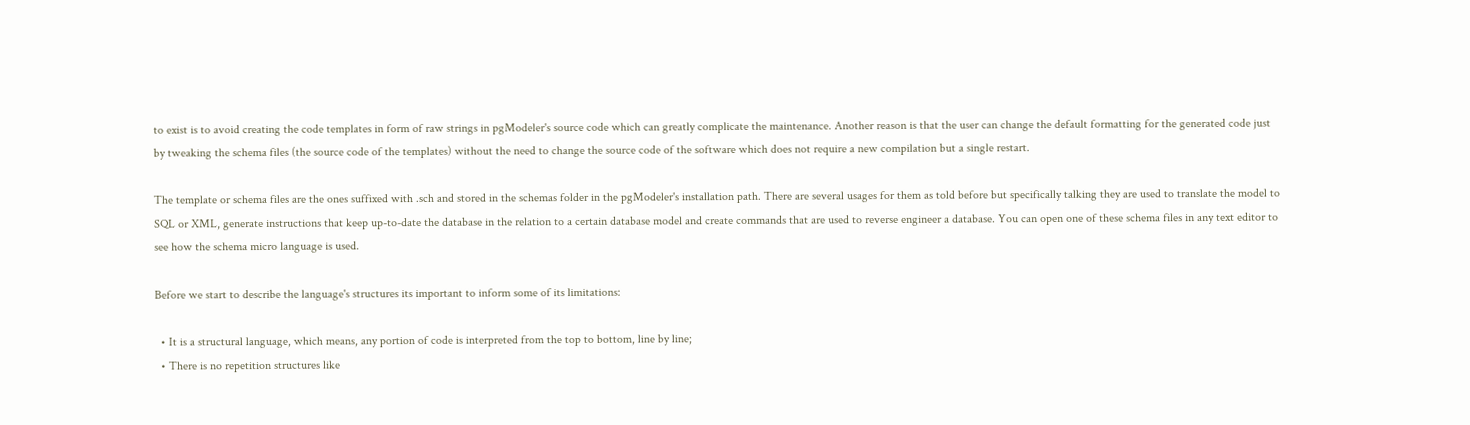to exist is to avoid creating the code templates in form of raw strings in pgModeler's source code which can greatly complicate the maintenance. Another reason is that the user can change the default formatting for the generated code just by tweaking the schema files (the source code of the templates) without the need to change the source code of the software which does not require a new compilation but a single restart.

The template or schema files are the ones suffixed with .sch and stored in the schemas folder in the pgModeler's installation path. There are several usages for them as told before but specifically talking they are used to translate the model to SQL or XML, generate instructions that keep up-to-date the database in the relation to a certain database model and create commands that are used to reverse engineer a database. You can open one of these schema files in any text editor to see how the schema micro language is used.

Before we start to describe the language's structures its important to inform some of its limitations:

  • It is a structural language, which means, any portion of code is interpreted from the top to bottom, line by line;
  • There is no repetition structures like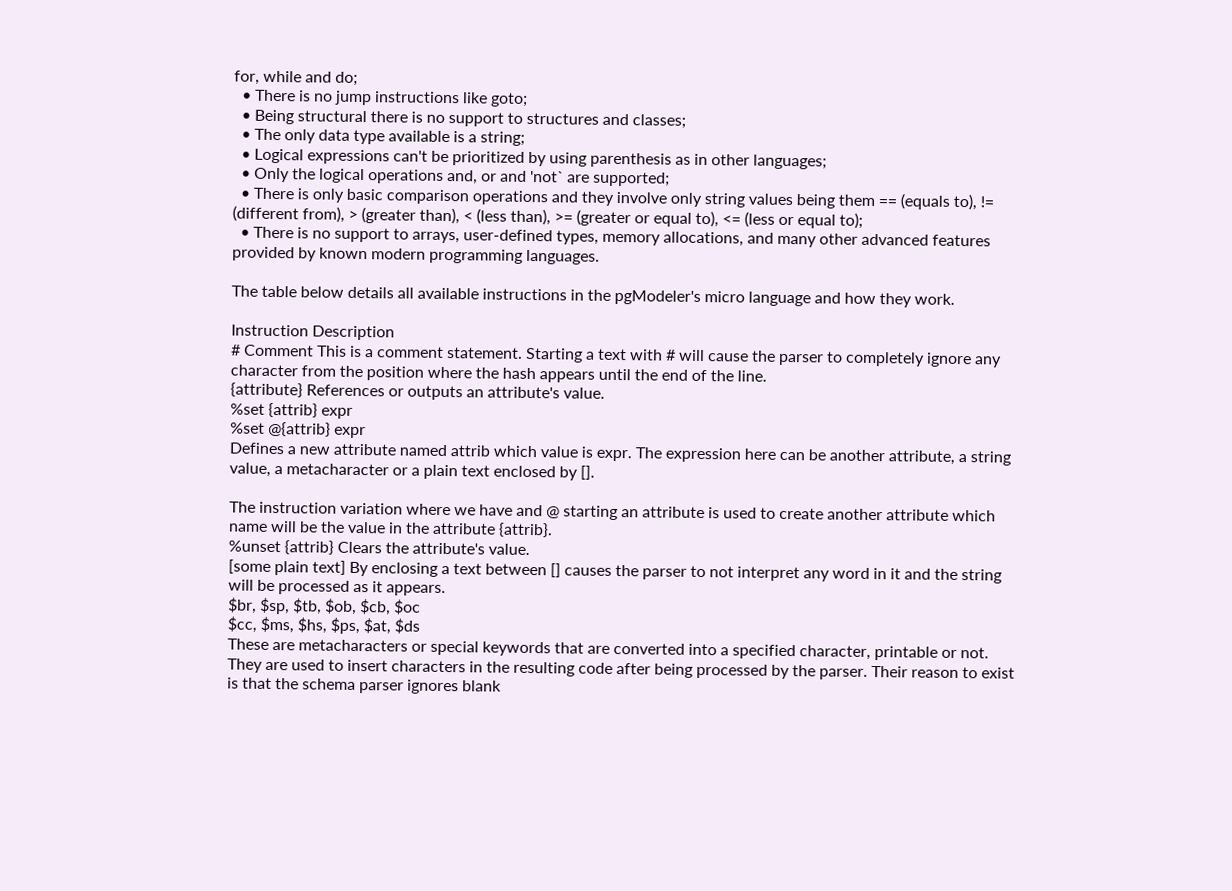for, while and do;
  • There is no jump instructions like goto;
  • Being structural there is no support to structures and classes;
  • The only data type available is a string;
  • Logical expressions can't be prioritized by using parenthesis as in other languages;
  • Only the logical operations and, or and 'not` are supported;
  • There is only basic comparison operations and they involve only string values being them == (equals to), != (different from), > (greater than), < (less than), >= (greater or equal to), <= (less or equal to);
  • There is no support to arrays, user-defined types, memory allocations, and many other advanced features provided by known modern programming languages.

The table below details all available instructions in the pgModeler's micro language and how they work.

Instruction Description
# Comment This is a comment statement. Starting a text with # will cause the parser to completely ignore any character from the position where the hash appears until the end of the line.
{attribute} References or outputs an attribute's value.
%set {attrib} expr
%set @{attrib} expr
Defines a new attribute named attrib which value is expr. The expression here can be another attribute, a string value, a metacharacter or a plain text enclosed by [].

The instruction variation where we have and @ starting an attribute is used to create another attribute which name will be the value in the attribute {attrib}.
%unset {attrib} Clears the attribute's value.
[some plain text] By enclosing a text between [] causes the parser to not interpret any word in it and the string will be processed as it appears.
$br, $sp, $tb, $ob, $cb, $oc
$cc, $ms, $hs, $ps, $at, $ds
These are metacharacters or special keywords that are converted into a specified character, printable or not. They are used to insert characters in the resulting code after being processed by the parser. Their reason to exist is that the schema parser ignores blank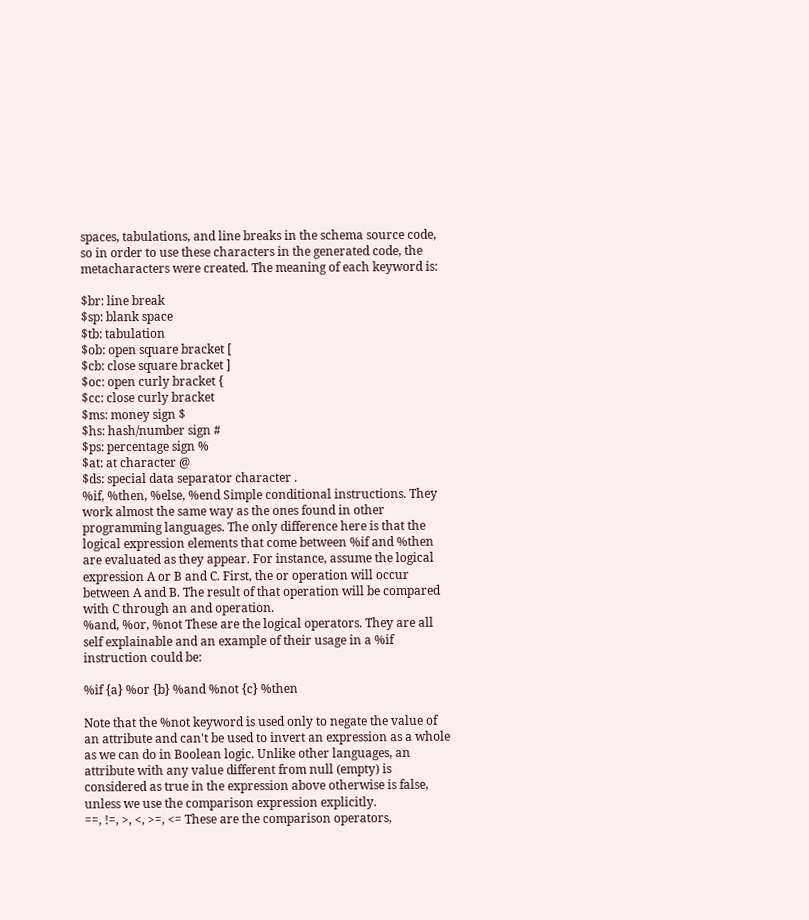spaces, tabulations, and line breaks in the schema source code, so in order to use these characters in the generated code, the metacharacters were created. The meaning of each keyword is:

$br: line break
$sp: blank space
$tb: tabulation
$ob: open square bracket [
$cb: close square bracket ]
$oc: open curly bracket {
$cc: close curly bracket
$ms: money sign $
$hs: hash/number sign #
$ps: percentage sign %
$at: at character @
$ds: special data separator character .
%if, %then, %else, %end Simple conditional instructions. They work almost the same way as the ones found in other programming languages. The only difference here is that the logical expression elements that come between %if and %then are evaluated as they appear. For instance, assume the logical expression A or B and C. First, the or operation will occur between A and B. The result of that operation will be compared with C through an and operation.
%and, %or, %not These are the logical operators. They are all self explainable and an example of their usage in a %if instruction could be:

%if {a} %or {b} %and %not {c} %then

Note that the %not keyword is used only to negate the value of an attribute and can't be used to invert an expression as a whole as we can do in Boolean logic. Unlike other languages, an attribute with any value different from null (empty) is considered as true in the expression above otherwise is false, unless we use the comparison expression explicitly.
==, !=, >, <, >=, <= These are the comparison operators,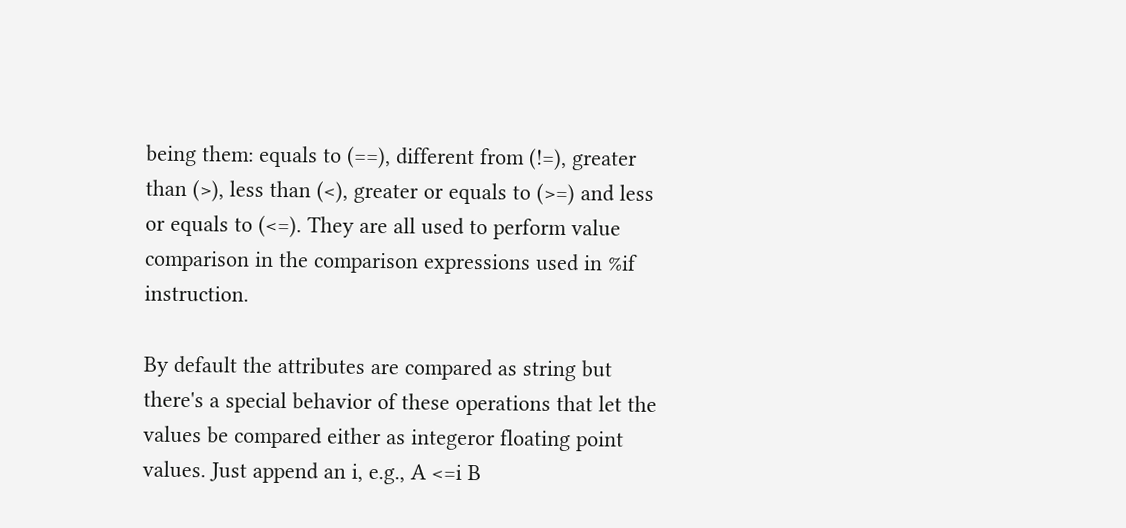being them: equals to (==), different from (!=), greater than (>), less than (<), greater or equals to (>=) and less or equals to (<=). They are all used to perform value comparison in the comparison expressions used in %if instruction.

By default the attributes are compared as string but there's a special behavior of these operations that let the values be compared either as integeror floating point values. Just append an i, e.g., A <=i B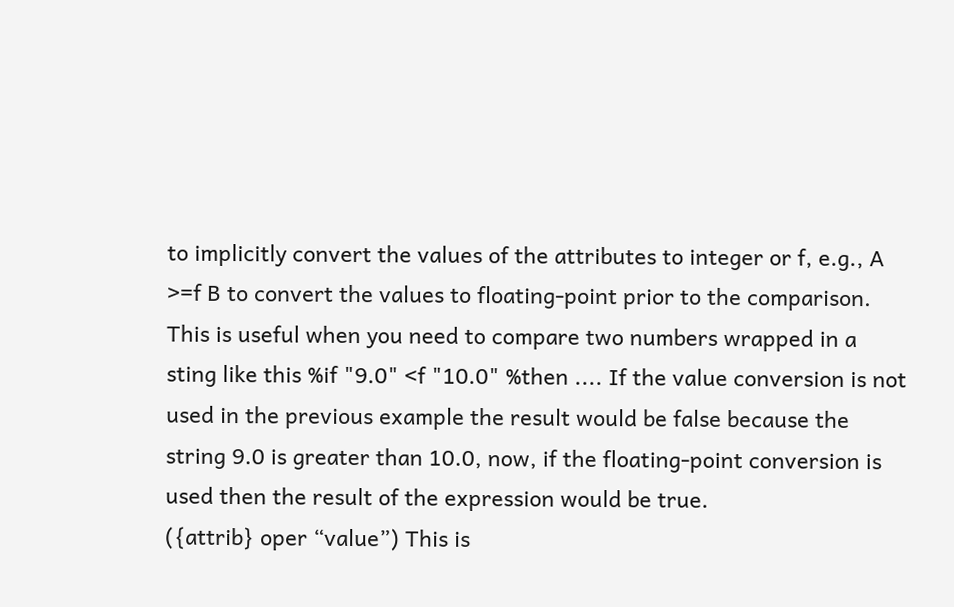to implicitly convert the values of the attributes to integer or f, e.g., A >=f B to convert the values to floating-point prior to the comparison. This is useful when you need to compare two numbers wrapped in a sting like this %if "9.0" <f "10.0" %then .... If the value conversion is not used in the previous example the result would be false because the string 9.0 is greater than 10.0, now, if the floating-point conversion is used then the result of the expression would be true.
({attrib} oper “value”) This is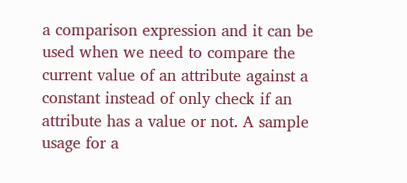a comparison expression and it can be used when we need to compare the current value of an attribute against a constant instead of only check if an attribute has a value or not. A sample usage for a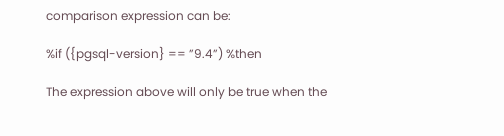comparison expression can be:

%if ({pgsql-version} == ”9.4”) %then

The expression above will only be true when the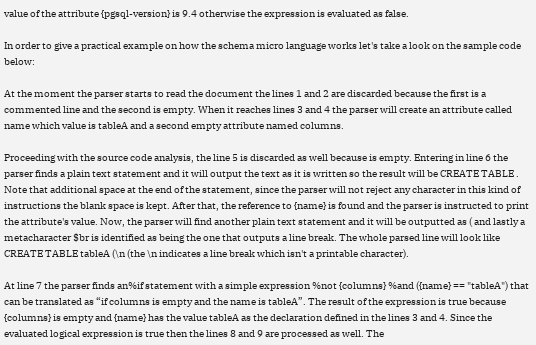value of the attribute {pgsql-version} is 9.4 otherwise the expression is evaluated as false.

In order to give a practical example on how the schema micro language works let's take a look on the sample code below:

At the moment the parser starts to read the document the lines 1 and 2 are discarded because the first is a commented line and the second is empty. When it reaches lines 3 and 4 the parser will create an attribute called name which value is tableA and a second empty attribute named columns.

Proceeding with the source code analysis, the line 5 is discarded as well because is empty. Entering in line 6 the parser finds a plain text statement and it will output the text as it is written so the result will be CREATE TABLE . Note that additional space at the end of the statement, since the parser will not reject any character in this kind of instructions the blank space is kept. After that, the reference to {name} is found and the parser is instructed to print the attribute's value. Now, the parser will find another plain text statement and it will be outputted as ( and lastly a metacharacter $br is identified as being the one that outputs a line break. The whole parsed line will look like CREATE TABLE tableA (\n (the \n indicates a line break which isn't a printable character).

At line 7 the parser finds an%if statement with a simple expression %not {columns} %and ({name} == "tableA") that can be translated as “if columns is empty and the name is tableA”. The result of the expression is true because {columns} is empty and {name} has the value tableA as the declaration defined in the lines 3 and 4. Since the evaluated logical expression is true then the lines 8 and 9 are processed as well. The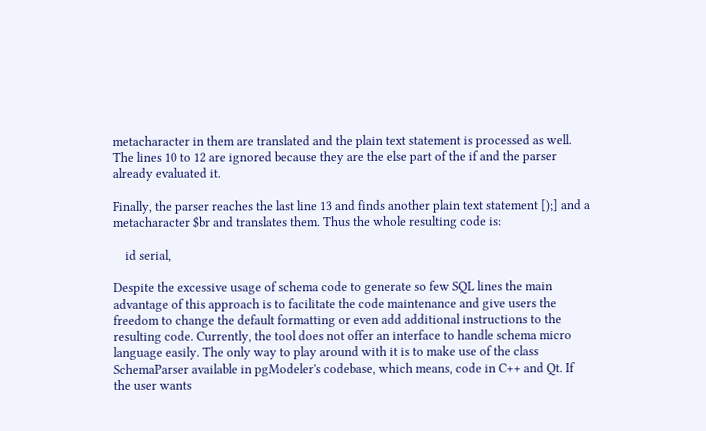metacharacter in them are translated and the plain text statement is processed as well. The lines 10 to 12 are ignored because they are the else part of the if and the parser already evaluated it.

Finally, the parser reaches the last line 13 and finds another plain text statement [);] and a metacharacter $br and translates them. Thus the whole resulting code is:

    id serial,

Despite the excessive usage of schema code to generate so few SQL lines the main advantage of this approach is to facilitate the code maintenance and give users the freedom to change the default formatting or even add additional instructions to the resulting code. Currently, the tool does not offer an interface to handle schema micro language easily. The only way to play around with it is to make use of the class SchemaParser available in pgModeler's codebase, which means, code in C++ and Qt. If the user wants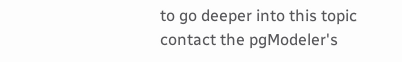to go deeper into this topic contact the pgModeler's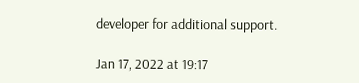developer for additional support.

Jan 17, 2022 at 19:17